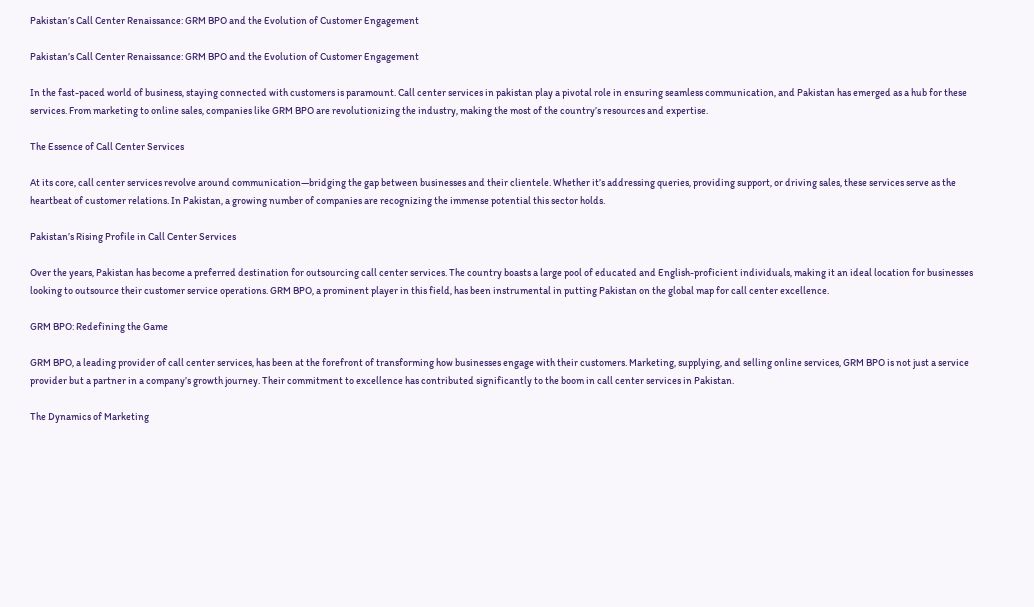Pakistan’s Call Center Renaissance: GRM BPO and the Evolution of Customer Engagement

Pakistan’s Call Center Renaissance: GRM BPO and the Evolution of Customer Engagement

In the fast-paced world of business, staying connected with customers is paramount. Call center services in pakistan play a pivotal role in ensuring seamless communication, and Pakistan has emerged as a hub for these services. From marketing to online sales, companies like GRM BPO are revolutionizing the industry, making the most of the country’s resources and expertise.

The Essence of Call Center Services

At its core, call center services revolve around communication—bridging the gap between businesses and their clientele. Whether it’s addressing queries, providing support, or driving sales, these services serve as the heartbeat of customer relations. In Pakistan, a growing number of companies are recognizing the immense potential this sector holds.

Pakistan’s Rising Profile in Call Center Services

Over the years, Pakistan has become a preferred destination for outsourcing call center services. The country boasts a large pool of educated and English-proficient individuals, making it an ideal location for businesses looking to outsource their customer service operations. GRM BPO, a prominent player in this field, has been instrumental in putting Pakistan on the global map for call center excellence.

GRM BPO: Redefining the Game

GRM BPO, a leading provider of call center services, has been at the forefront of transforming how businesses engage with their customers. Marketing, supplying, and selling online services, GRM BPO is not just a service provider but a partner in a company’s growth journey. Their commitment to excellence has contributed significantly to the boom in call center services in Pakistan.

The Dynamics of Marketing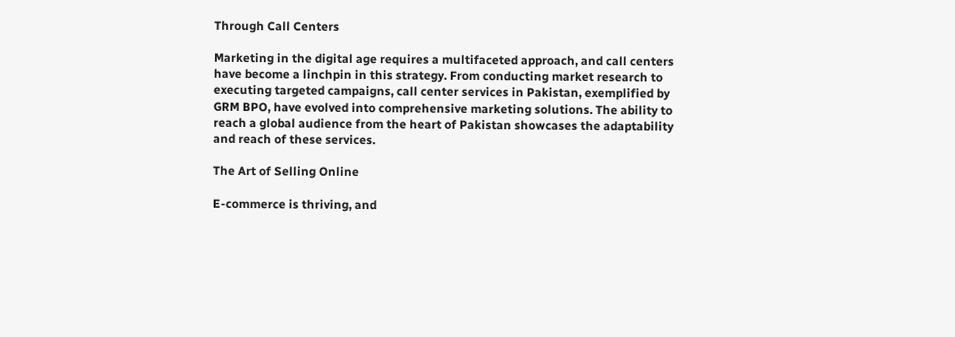Through Call Centers

Marketing in the digital age requires a multifaceted approach, and call centers have become a linchpin in this strategy. From conducting market research to executing targeted campaigns, call center services in Pakistan, exemplified by GRM BPO, have evolved into comprehensive marketing solutions. The ability to reach a global audience from the heart of Pakistan showcases the adaptability and reach of these services.

The Art of Selling Online

E-commerce is thriving, and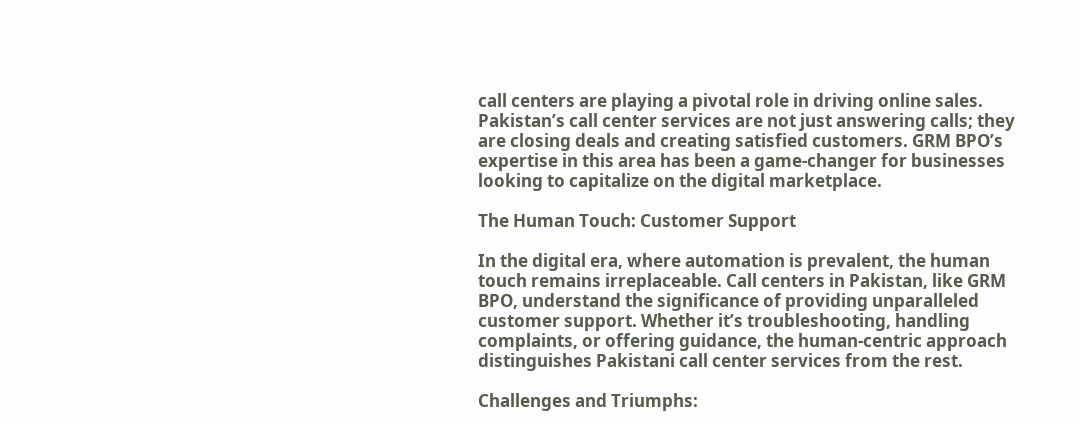call centers are playing a pivotal role in driving online sales. Pakistan’s call center services are not just answering calls; they are closing deals and creating satisfied customers. GRM BPO’s expertise in this area has been a game-changer for businesses looking to capitalize on the digital marketplace.

The Human Touch: Customer Support

In the digital era, where automation is prevalent, the human touch remains irreplaceable. Call centers in Pakistan, like GRM BPO, understand the significance of providing unparalleled customer support. Whether it’s troubleshooting, handling complaints, or offering guidance, the human-centric approach distinguishes Pakistani call center services from the rest.

Challenges and Triumphs: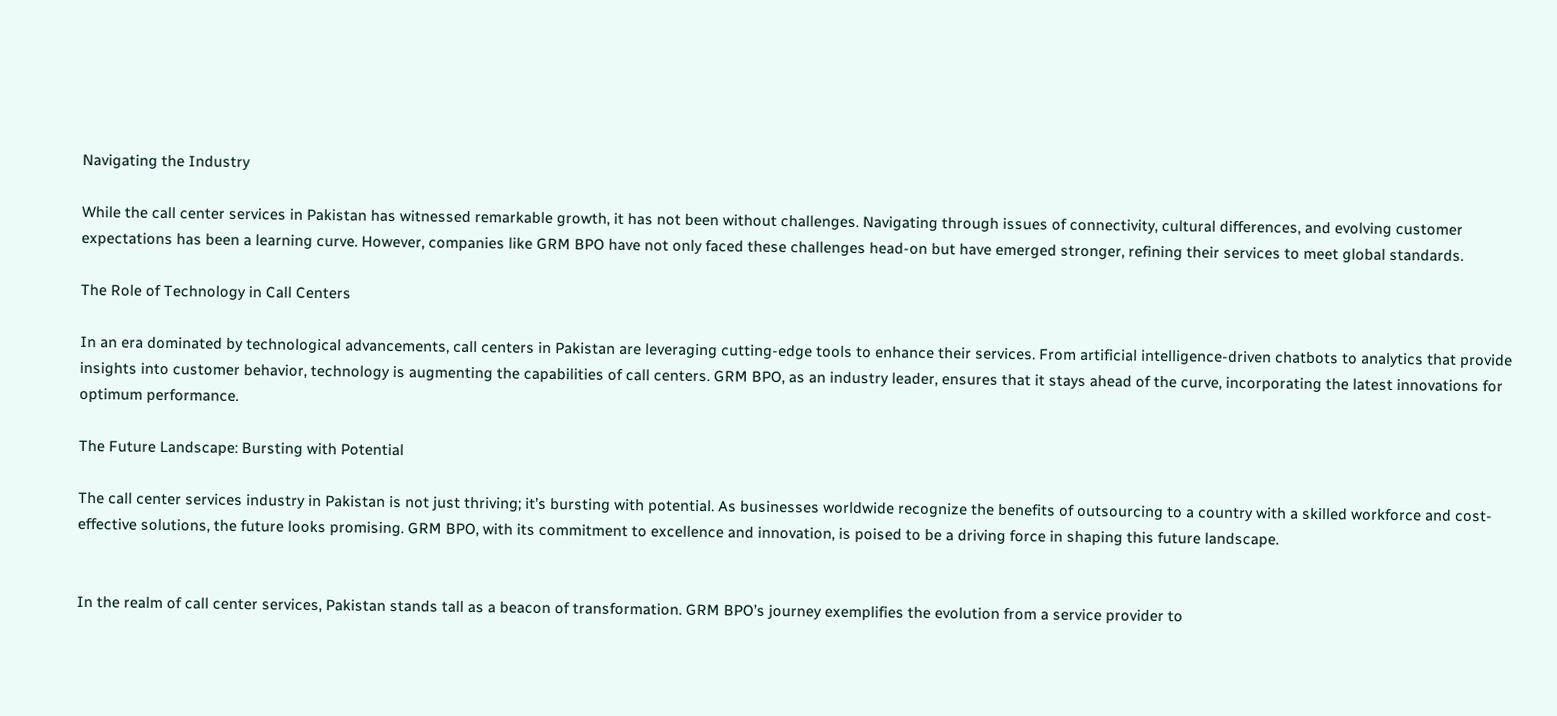Navigating the Industry

While the call center services in Pakistan has witnessed remarkable growth, it has not been without challenges. Navigating through issues of connectivity, cultural differences, and evolving customer expectations has been a learning curve. However, companies like GRM BPO have not only faced these challenges head-on but have emerged stronger, refining their services to meet global standards.

The Role of Technology in Call Centers

In an era dominated by technological advancements, call centers in Pakistan are leveraging cutting-edge tools to enhance their services. From artificial intelligence-driven chatbots to analytics that provide insights into customer behavior, technology is augmenting the capabilities of call centers. GRM BPO, as an industry leader, ensures that it stays ahead of the curve, incorporating the latest innovations for optimum performance.

The Future Landscape: Bursting with Potential

The call center services industry in Pakistan is not just thriving; it’s bursting with potential. As businesses worldwide recognize the benefits of outsourcing to a country with a skilled workforce and cost-effective solutions, the future looks promising. GRM BPO, with its commitment to excellence and innovation, is poised to be a driving force in shaping this future landscape.


In the realm of call center services, Pakistan stands tall as a beacon of transformation. GRM BPO’s journey exemplifies the evolution from a service provider to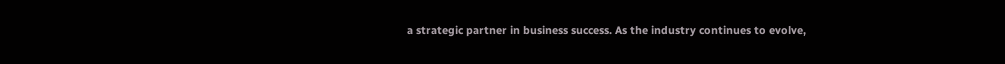a strategic partner in business success. As the industry continues to evolve,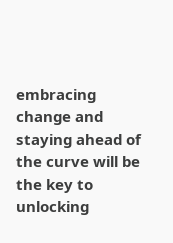embracing change and staying ahead of the curve will be the key to unlocking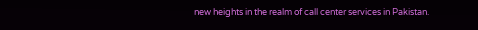new heights in the realm of call center services in Pakistan.